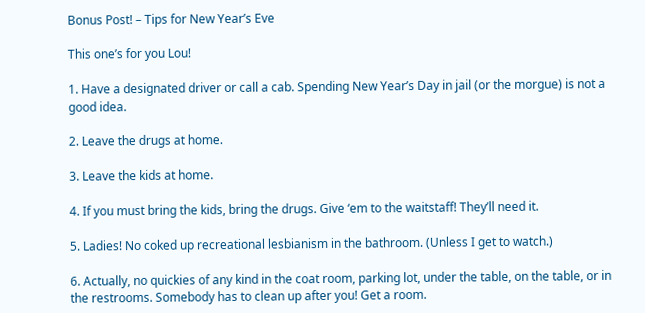Bonus Post! – Tips for New Year’s Eve

This one’s for you Lou!

1. Have a designated driver or call a cab. Spending New Year’s Day in jail (or the morgue) is not a good idea.

2. Leave the drugs at home.

3. Leave the kids at home.

4. If you must bring the kids, bring the drugs. Give ‘em to the waitstaff! They’ll need it.

5. Ladies! No coked up recreational lesbianism in the bathroom. (Unless I get to watch.)

6. Actually, no quickies of any kind in the coat room, parking lot, under the table, on the table, or in the restrooms. Somebody has to clean up after you! Get a room.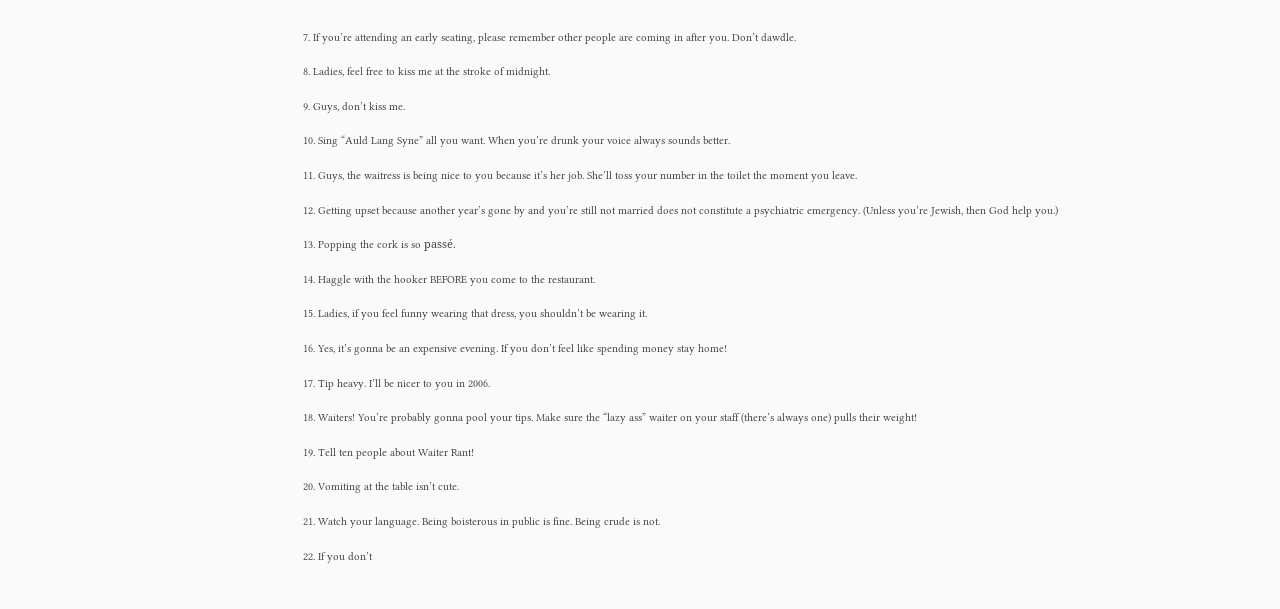7. If you’re attending an early seating, please remember other people are coming in after you. Don’t dawdle.

8. Ladies, feel free to kiss me at the stroke of midnight.

9. Guys, don’t kiss me.

10. Sing “Auld Lang Syne” all you want. When you’re drunk your voice always sounds better.

11. Guys, the waitress is being nice to you because it’s her job. She’ll toss your number in the toilet the moment you leave.

12. Getting upset because another year’s gone by and you’re still not married does not constitute a psychiatric emergency. (Unless you’re Jewish, then God help you.)

13. Popping the cork is so passé.

14. Haggle with the hooker BEFORE you come to the restaurant.

15. Ladies, if you feel funny wearing that dress, you shouldn’t be wearing it.

16. Yes, it’s gonna be an expensive evening. If you don’t feel like spending money stay home!

17. Tip heavy. I’ll be nicer to you in 2006.

18. Waiters! You’re probably gonna pool your tips. Make sure the “lazy ass” waiter on your staff (there’s always one) pulls their weight!

19. Tell ten people about Waiter Rant!

20. Vomiting at the table isn’t cute.

21. Watch your language. Being boisterous in public is fine. Being crude is not.

22. If you don’t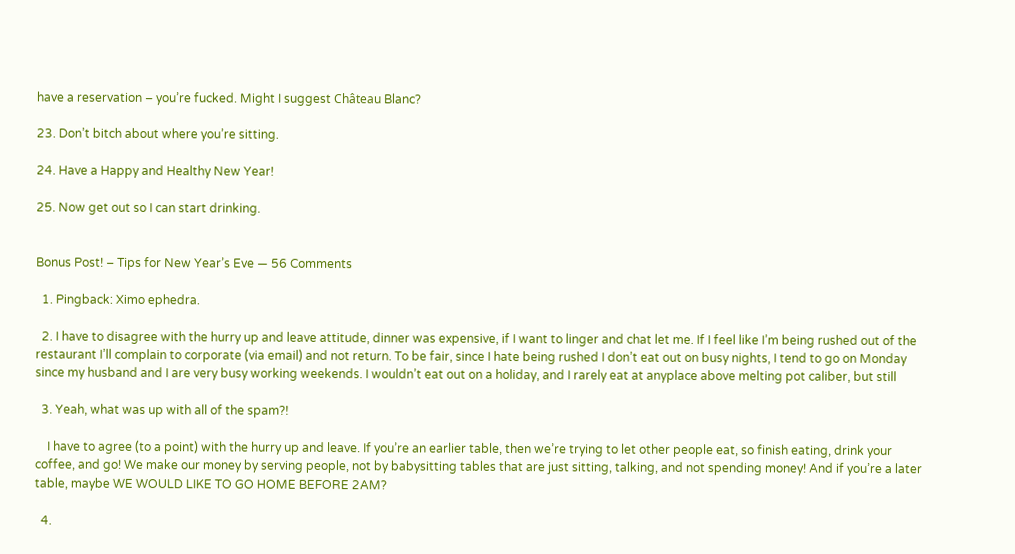have a reservation – you’re fucked. Might I suggest Château Blanc?

23. Don’t bitch about where you’re sitting.

24. Have a Happy and Healthy New Year!

25. Now get out so I can start drinking.


Bonus Post! – Tips for New Year’s Eve — 56 Comments

  1. Pingback: Ximo ephedra.

  2. I have to disagree with the hurry up and leave attitude, dinner was expensive, if I want to linger and chat let me. If I feel like I’m being rushed out of the restaurant I’ll complain to corporate (via email) and not return. To be fair, since I hate being rushed I don’t eat out on busy nights, I tend to go on Monday since my husband and I are very busy working weekends. I wouldn’t eat out on a holiday, and I rarely eat at anyplace above melting pot caliber, but still

  3. Yeah, what was up with all of the spam?!

    I have to agree (to a point) with the hurry up and leave. If you’re an earlier table, then we’re trying to let other people eat, so finish eating, drink your coffee, and go! We make our money by serving people, not by babysitting tables that are just sitting, talking, and not spending money! And if you’re a later table, maybe WE WOULD LIKE TO GO HOME BEFORE 2AM?

  4.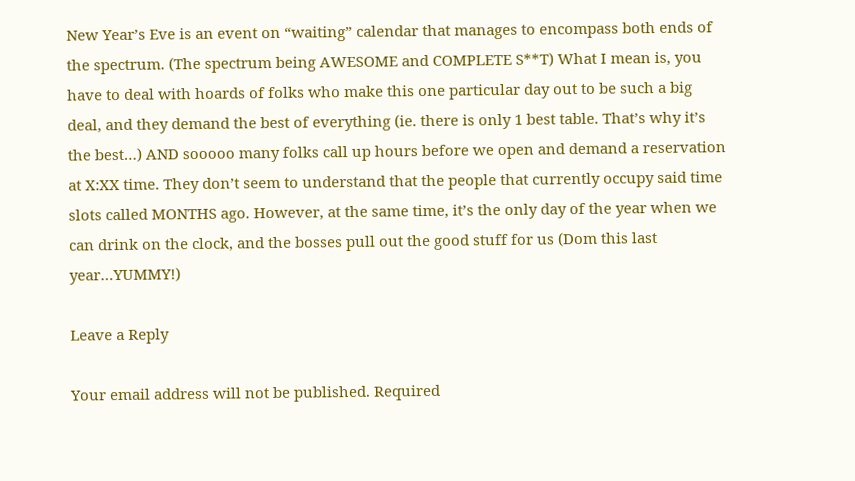New Year’s Eve is an event on “waiting” calendar that manages to encompass both ends of the spectrum. (The spectrum being AWESOME and COMPLETE S**T) What I mean is, you have to deal with hoards of folks who make this one particular day out to be such a big deal, and they demand the best of everything (ie. there is only 1 best table. That’s why it’s the best…) AND sooooo many folks call up hours before we open and demand a reservation at X:XX time. They don’t seem to understand that the people that currently occupy said time slots called MONTHS ago. However, at the same time, it’s the only day of the year when we can drink on the clock, and the bosses pull out the good stuff for us (Dom this last year…YUMMY!)

Leave a Reply

Your email address will not be published. Required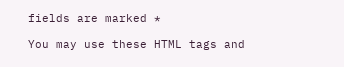fields are marked *

You may use these HTML tags and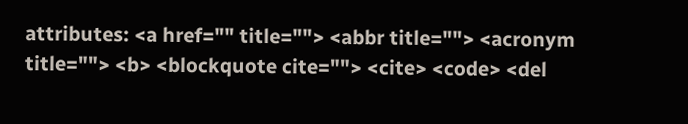attributes: <a href="" title=""> <abbr title=""> <acronym title=""> <b> <blockquote cite=""> <cite> <code> <del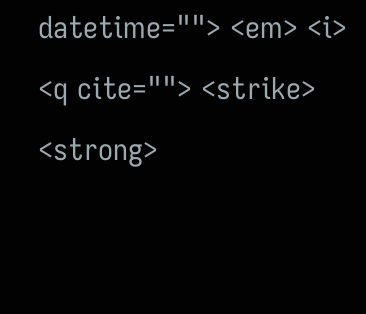datetime=""> <em> <i> <q cite=""> <strike> <strong>